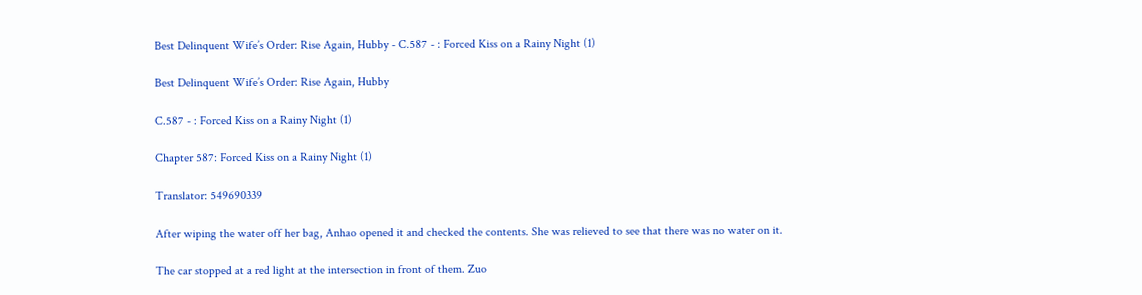Best Delinquent Wife’s Order: Rise Again, Hubby - C.587 - : Forced Kiss on a Rainy Night (1)

Best Delinquent Wife’s Order: Rise Again, Hubby

C.587 - : Forced Kiss on a Rainy Night (1)

Chapter 587: Forced Kiss on a Rainy Night (1)

Translator: 549690339

After wiping the water off her bag, Anhao opened it and checked the contents. She was relieved to see that there was no water on it.

The car stopped at a red light at the intersection in front of them. Zuo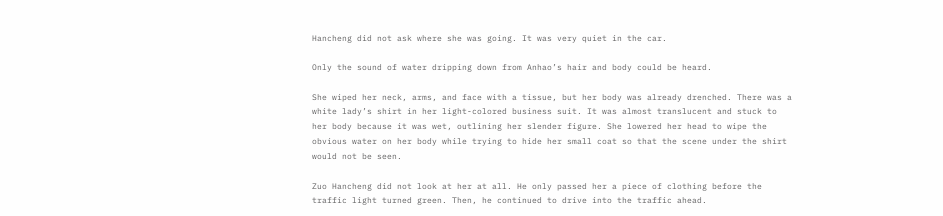Hancheng did not ask where she was going. It was very quiet in the car.

Only the sound of water dripping down from Anhao’s hair and body could be heard.

She wiped her neck, arms, and face with a tissue, but her body was already drenched. There was a white lady’s shirt in her light-colored business suit. It was almost translucent and stuck to her body because it was wet, outlining her slender figure. She lowered her head to wipe the obvious water on her body while trying to hide her small coat so that the scene under the shirt would not be seen.

Zuo Hancheng did not look at her at all. He only passed her a piece of clothing before the traffic light turned green. Then, he continued to drive into the traffic ahead.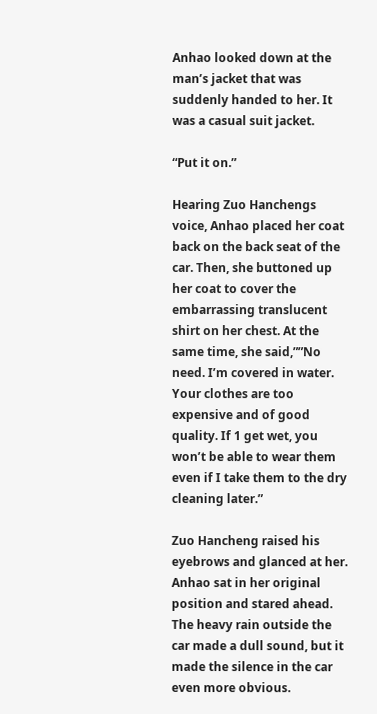Anhao looked down at the man’s jacket that was suddenly handed to her. It was a casual suit jacket.

“Put it on.”

Hearing Zuo Hanchengs voice, Anhao placed her coat back on the back seat of the car. Then, she buttoned up her coat to cover the embarrassing translucent shirt on her chest. At the same time, she said,””No need. I’m covered in water. Your clothes are too expensive and of good quality. If 1 get wet, you won’t be able to wear them even if I take them to the dry cleaning later.”

Zuo Hancheng raised his eyebrows and glanced at her. Anhao sat in her original position and stared ahead. The heavy rain outside the car made a dull sound, but it made the silence in the car even more obvious.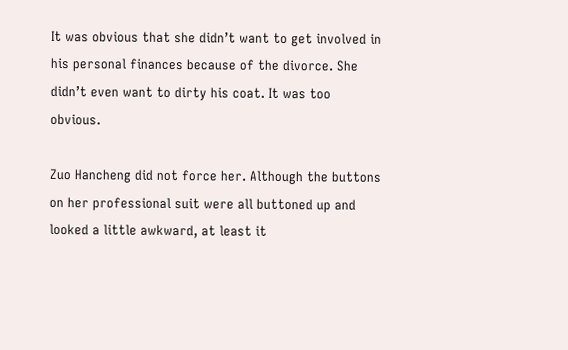It was obvious that she didn’t want to get involved in his personal finances because of the divorce. She didn’t even want to dirty his coat. It was too obvious.

Zuo Hancheng did not force her. Although the buttons on her professional suit were all buttoned up and looked a little awkward, at least it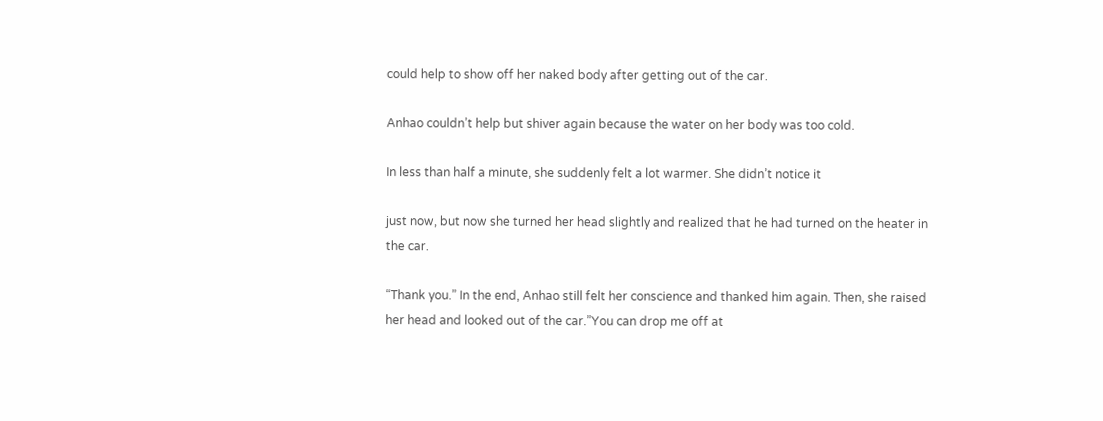could help to show off her naked body after getting out of the car.

Anhao couldn’t help but shiver again because the water on her body was too cold.

In less than half a minute, she suddenly felt a lot warmer. She didn’t notice it

just now, but now she turned her head slightly and realized that he had turned on the heater in the car.

“Thank you.” In the end, Anhao still felt her conscience and thanked him again. Then, she raised her head and looked out of the car.”You can drop me off at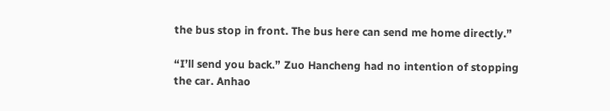the bus stop in front. The bus here can send me home directly.”

“I’ll send you back.” Zuo Hancheng had no intention of stopping the car. Anhao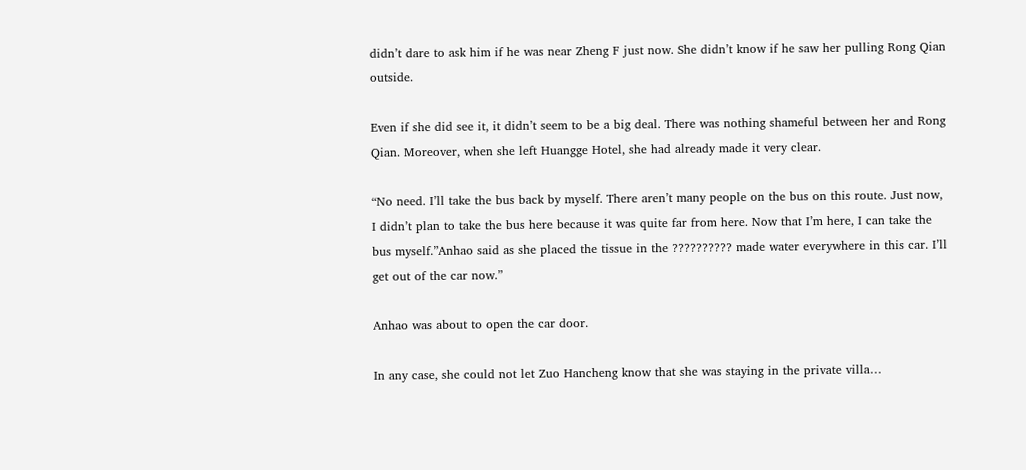didn’t dare to ask him if he was near Zheng F just now. She didn’t know if he saw her pulling Rong Qian outside.

Even if she did see it, it didn’t seem to be a big deal. There was nothing shameful between her and Rong Qian. Moreover, when she left Huangge Hotel, she had already made it very clear.

“No need. I’ll take the bus back by myself. There aren’t many people on the bus on this route. Just now, I didn’t plan to take the bus here because it was quite far from here. Now that I’m here, I can take the bus myself.”Anhao said as she placed the tissue in the ?????????? made water everywhere in this car. I’ll get out of the car now.”

Anhao was about to open the car door.

In any case, she could not let Zuo Hancheng know that she was staying in the private villa…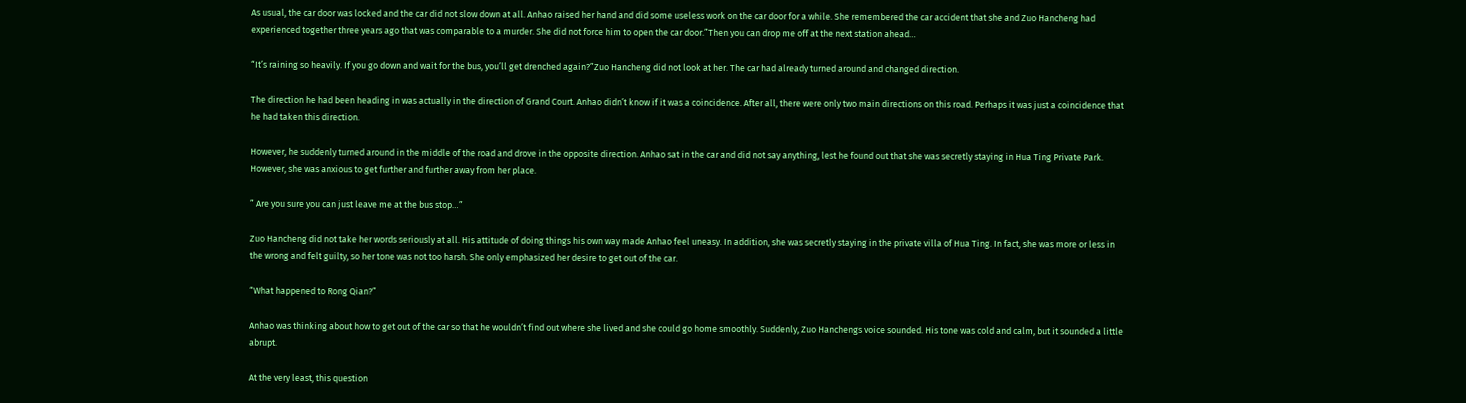As usual, the car door was locked and the car did not slow down at all. Anhao raised her hand and did some useless work on the car door for a while. She remembered the car accident that she and Zuo Hancheng had experienced together three years ago that was comparable to a murder. She did not force him to open the car door.”Then you can drop me off at the next station ahead…

“It’s raining so heavily. If you go down and wait for the bus, you’ll get drenched again?”Zuo Hancheng did not look at her. The car had already turned around and changed direction.

The direction he had been heading in was actually in the direction of Grand Court. Anhao didn’t know if it was a coincidence. After all, there were only two main directions on this road. Perhaps it was just a coincidence that he had taken this direction.

However, he suddenly turned around in the middle of the road and drove in the opposite direction. Anhao sat in the car and did not say anything, lest he found out that she was secretly staying in Hua Ting Private Park. However, she was anxious to get further and further away from her place.

” Are you sure you can just leave me at the bus stop…”

Zuo Hancheng did not take her words seriously at all. His attitude of doing things his own way made Anhao feel uneasy. In addition, she was secretly staying in the private villa of Hua Ting. In fact, she was more or less in the wrong and felt guilty, so her tone was not too harsh. She only emphasized her desire to get out of the car.

“What happened to Rong Qian?”

Anhao was thinking about how to get out of the car so that he wouldn’t find out where she lived and she could go home smoothly. Suddenly, Zuo Hanchengs voice sounded. His tone was cold and calm, but it sounded a little abrupt.

At the very least, this question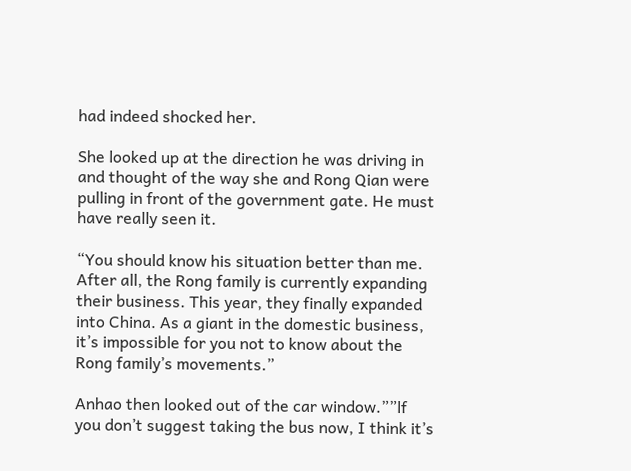had indeed shocked her.

She looked up at the direction he was driving in and thought of the way she and Rong Qian were pulling in front of the government gate. He must have really seen it.

“You should know his situation better than me. After all, the Rong family is currently expanding their business. This year, they finally expanded into China. As a giant in the domestic business, it’s impossible for you not to know about the Rong family’s movements.”

Anhao then looked out of the car window.””lf you don’t suggest taking the bus now, I think it’s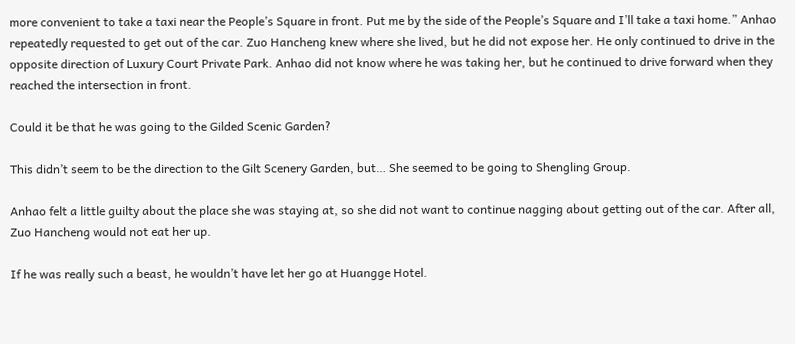more convenient to take a taxi near the People’s Square in front. Put me by the side of the People’s Square and I’ll take a taxi home.” Anhao repeatedly requested to get out of the car. Zuo Hancheng knew where she lived, but he did not expose her. He only continued to drive in the opposite direction of Luxury Court Private Park. Anhao did not know where he was taking her, but he continued to drive forward when they reached the intersection in front.

Could it be that he was going to the Gilded Scenic Garden?

This didn’t seem to be the direction to the Gilt Scenery Garden, but… She seemed to be going to Shengling Group.

Anhao felt a little guilty about the place she was staying at, so she did not want to continue nagging about getting out of the car. After all, Zuo Hancheng would not eat her up.

If he was really such a beast, he wouldn’t have let her go at Huangge Hotel.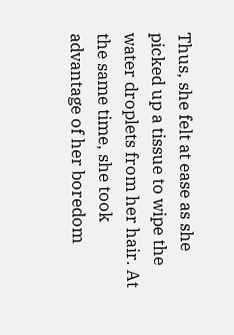Thus, she felt at ease as she picked up a tissue to wipe the water droplets from her hair. At the same time, she took advantage of her boredom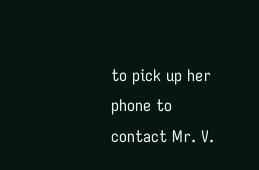to pick up her phone to contact Mr. V.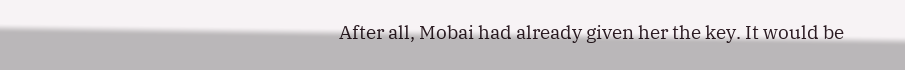After all, Mobai had already given her the key. It would be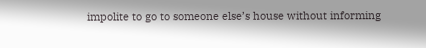impolite to go to someone else’s house without informing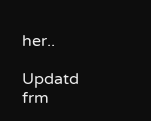her..

Updatd frm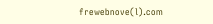frewebnove(l).com